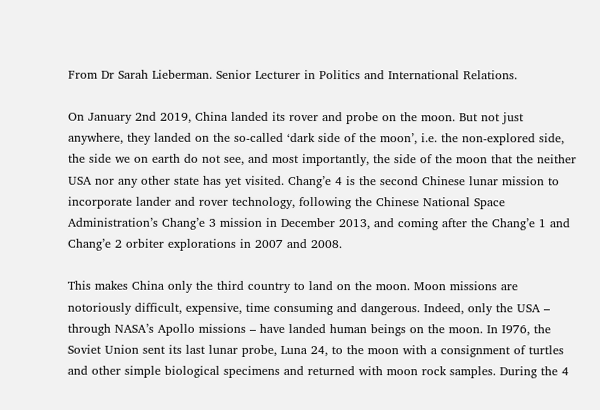From Dr Sarah Lieberman. Senior Lecturer in Politics and International Relations.

On January 2nd 2019, China landed its rover and probe on the moon. But not just anywhere, they landed on the so-called ‘dark side of the moon’, i.e. the non-explored side, the side we on earth do not see, and most importantly, the side of the moon that the neither USA nor any other state has yet visited. Chang’e 4 is the second Chinese lunar mission to incorporate lander and rover technology, following the Chinese National Space Administration’s Chang’e 3 mission in December 2013, and coming after the Chang’e 1 and Chang’e 2 orbiter explorations in 2007 and 2008.

This makes China only the third country to land on the moon. Moon missions are notoriously difficult, expensive, time consuming and dangerous. Indeed, only the USA – through NASA’s Apollo missions – have landed human beings on the moon. In I976, the Soviet Union sent its last lunar probe, Luna 24, to the moon with a consignment of turtles and other simple biological specimens and returned with moon rock samples. During the 4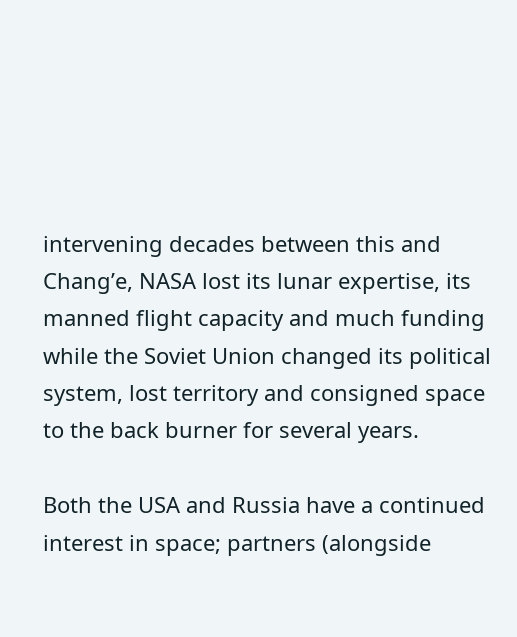intervening decades between this and Chang’e, NASA lost its lunar expertise, its manned flight capacity and much funding while the Soviet Union changed its political system, lost territory and consigned space to the back burner for several years.

Both the USA and Russia have a continued interest in space; partners (alongside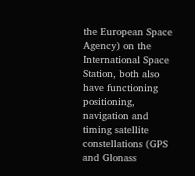the European Space Agency) on the International Space Station, both also have functioning positioning, navigation and timing satellite constellations (GPS and Glonass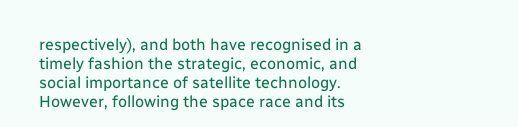respectively), and both have recognised in a timely fashion the strategic, economic, and social importance of satellite technology. However, following the space race and its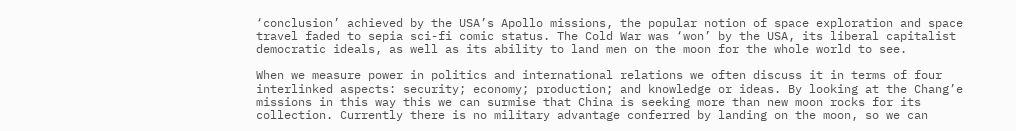‘conclusion’ achieved by the USA’s Apollo missions, the popular notion of space exploration and space travel faded to sepia sci-fi comic status. The Cold War was ‘won’ by the USA, its liberal capitalist democratic ideals, as well as its ability to land men on the moon for the whole world to see.

When we measure power in politics and international relations we often discuss it in terms of four interlinked aspects: security; economy; production; and knowledge or ideas. By looking at the Chang’e missions in this way this we can surmise that China is seeking more than new moon rocks for its collection. Currently there is no military advantage conferred by landing on the moon, so we can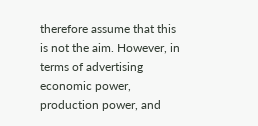therefore assume that this is not the aim. However, in terms of advertising economic power, production power, and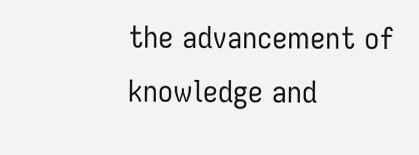the advancement of knowledge and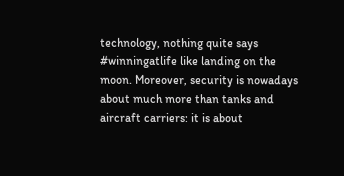technology, nothing quite says #winningatlife like landing on the moon. Moreover, security is nowadays about much more than tanks and aircraft carriers: it is about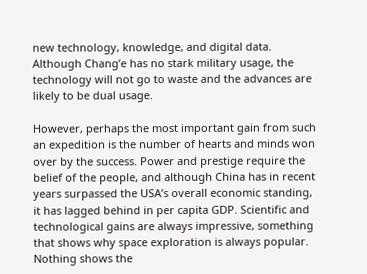new technology, knowledge, and digital data. Although Chang’e has no stark military usage, the technology will not go to waste and the advances are likely to be dual usage.

However, perhaps the most important gain from such an expedition is the number of hearts and minds won over by the success. Power and prestige require the belief of the people, and although China has in recent years surpassed the USA’s overall economic standing, it has lagged behind in per capita GDP. Scientific and technological gains are always impressive, something that shows why space exploration is always popular. Nothing shows the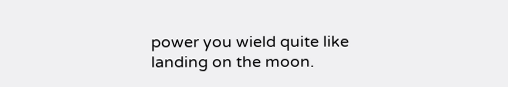power you wield quite like landing on the moon.